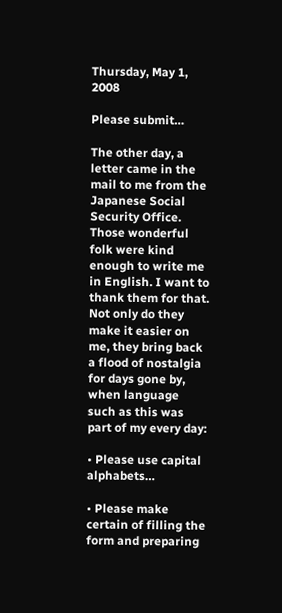Thursday, May 1, 2008

Please submit…

The other day, a letter came in the mail to me from the Japanese Social Security Office. Those wonderful folk were kind enough to write me in English. I want to thank them for that. Not only do they make it easier on me, they bring back a flood of nostalgia for days gone by, when language such as this was part of my every day:

• Please use capital alphabets…

• Please make certain of filling the form and preparing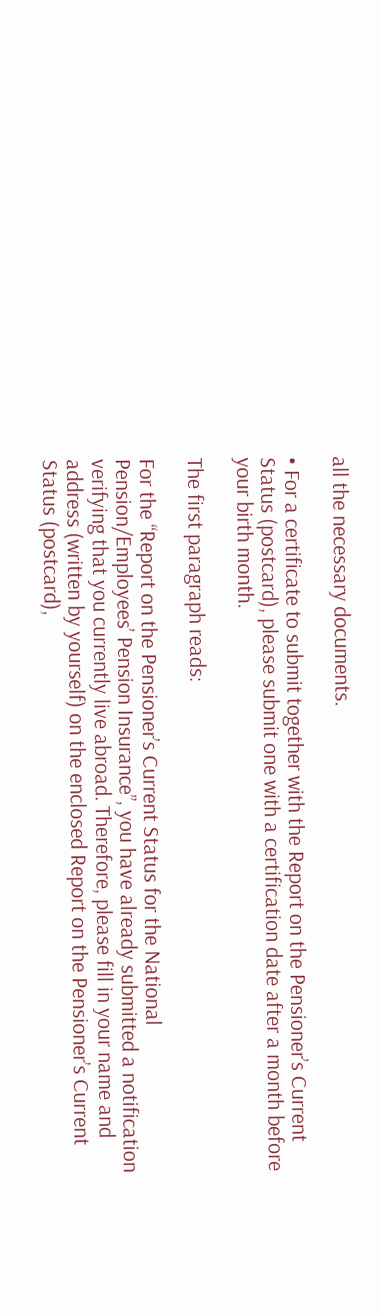all the necessary documents.

• For a certificate to submit together with the Report on the Pensioner’s Current Status (postcard), please submit one with a certification date after a month before your birth month.

The first paragraph reads:

For the “Report on the Pensioner’s Current Status for the National Pension/Employees’ Pension Insurance”, you have already submitted a notification verifying that you currently live abroad. Therefore, please fill in your name and address (written by yourself) on the enclosed Report on the Pensioner’s Current Status (postcard),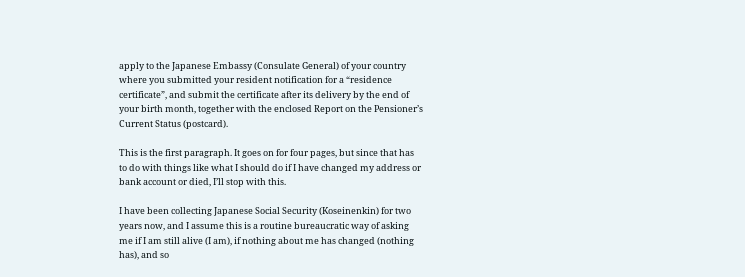apply to the Japanese Embassy (Consulate General) of your country where you submitted your resident notification for a “residence certificate”, and submit the certificate after its delivery by the end of your birth month, together with the enclosed Report on the Pensioner’s Current Status (postcard).

This is the first paragraph. It goes on for four pages, but since that has to do with things like what I should do if I have changed my address or bank account or died, I’ll stop with this.

I have been collecting Japanese Social Security (Koseinenkin) for two years now, and I assume this is a routine bureaucratic way of asking me if I am still alive (I am), if nothing about me has changed (nothing has), and so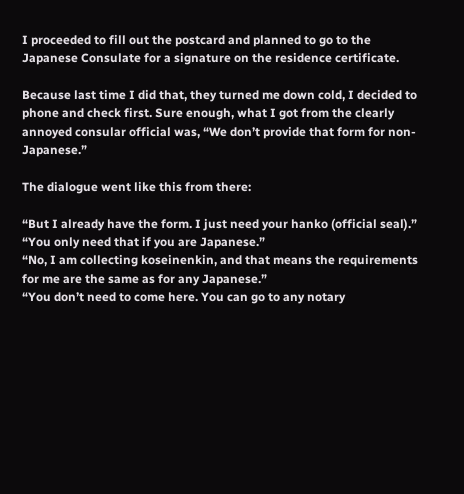I proceeded to fill out the postcard and planned to go to the Japanese Consulate for a signature on the residence certificate.

Because last time I did that, they turned me down cold, I decided to phone and check first. Sure enough, what I got from the clearly annoyed consular official was, “We don’t provide that form for non-Japanese.”

The dialogue went like this from there:

“But I already have the form. I just need your hanko (official seal).”
“You only need that if you are Japanese.”
“No, I am collecting koseinenkin, and that means the requirements for me are the same as for any Japanese.”
“You don’t need to come here. You can go to any notary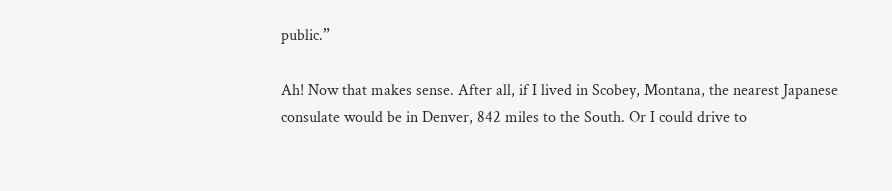public.”

Ah! Now that makes sense. After all, if I lived in Scobey, Montana, the nearest Japanese consulate would be in Denver, 842 miles to the South. Or I could drive to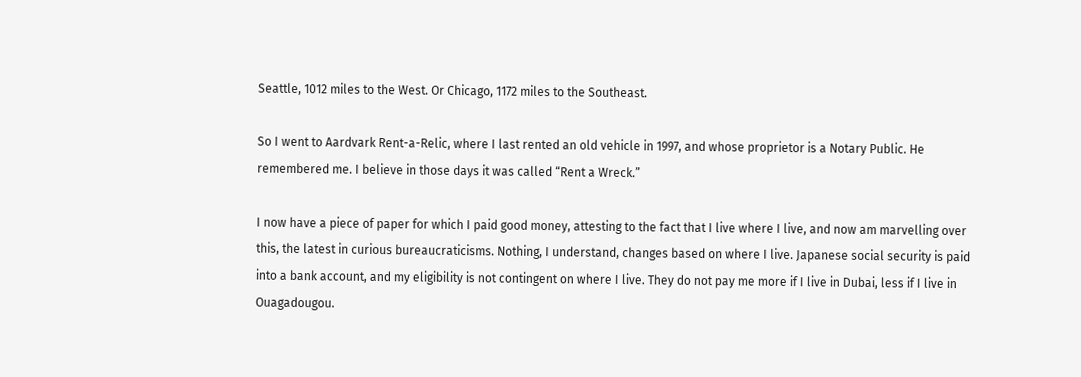Seattle, 1012 miles to the West. Or Chicago, 1172 miles to the Southeast.

So I went to Aardvark Rent-a-Relic, where I last rented an old vehicle in 1997, and whose proprietor is a Notary Public. He remembered me. I believe in those days it was called “Rent a Wreck.”

I now have a piece of paper for which I paid good money, attesting to the fact that I live where I live, and now am marvelling over this, the latest in curious bureaucraticisms. Nothing, I understand, changes based on where I live. Japanese social security is paid into a bank account, and my eligibility is not contingent on where I live. They do not pay me more if I live in Dubai, less if I live in Ouagadougou.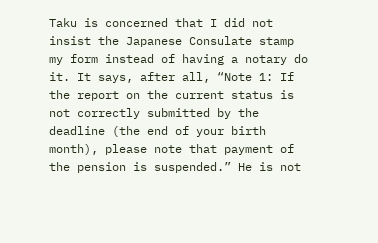Taku is concerned that I did not insist the Japanese Consulate stamp my form instead of having a notary do it. It says, after all, “Note 1: If the report on the current status is not correctly submitted by the deadline (the end of your birth month), please note that payment of the pension is suspended.” He is not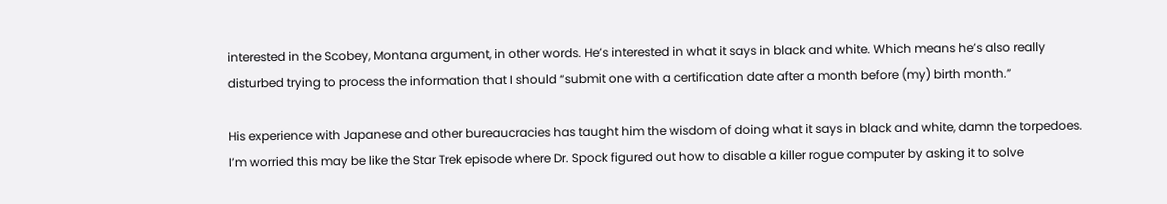interested in the Scobey, Montana argument, in other words. He’s interested in what it says in black and white. Which means he’s also really disturbed trying to process the information that I should “submit one with a certification date after a month before (my) birth month.”

His experience with Japanese and other bureaucracies has taught him the wisdom of doing what it says in black and white, damn the torpedoes. I’m worried this may be like the Star Trek episode where Dr. Spock figured out how to disable a killer rogue computer by asking it to solve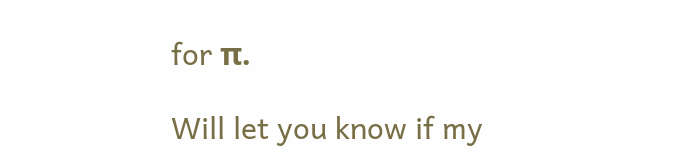for π.

Will let you know if my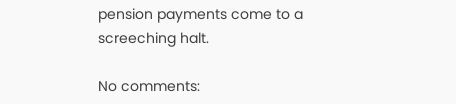pension payments come to a screeching halt.

No comments: